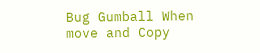Bug Gumball When move and Copy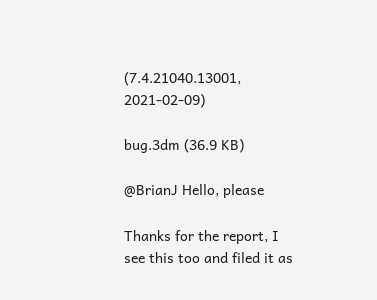(7.4.21040.13001, 2021-02-09)

bug.3dm (36.9 KB)

@BrianJ Hello, please

Thanks for the report, I see this too and filed it as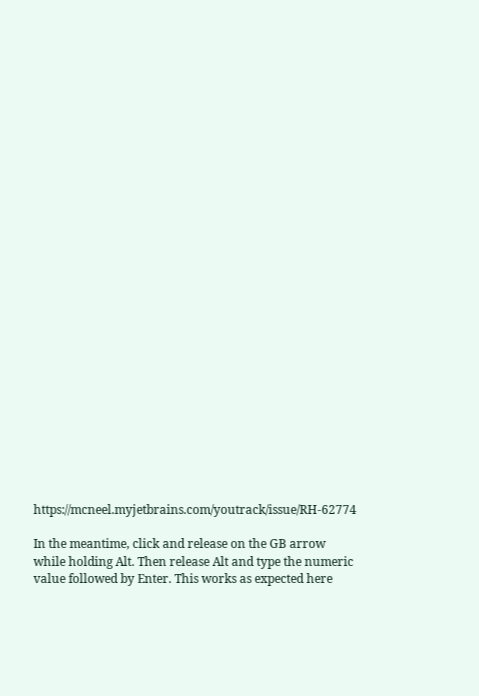https://mcneel.myjetbrains.com/youtrack/issue/RH-62774

In the meantime, click and release on the GB arrow while holding Alt. Then release Alt and type the numeric value followed by Enter. This works as expected here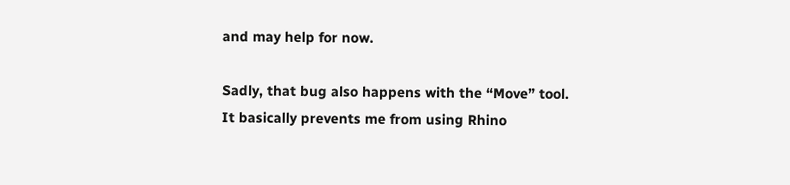and may help for now.

Sadly, that bug also happens with the “Move” tool. It basically prevents me from using Rhino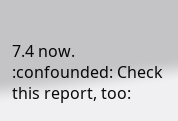7.4 now. :confounded: Check this report, too: